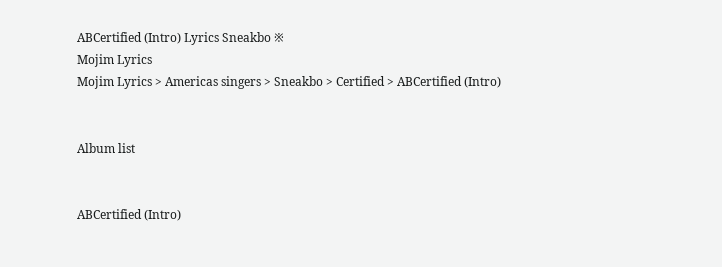ABCertified (Intro) Lyrics Sneakbo ※
Mojim Lyrics
Mojim Lyrics > Americas singers > Sneakbo > Certified > ABCertified (Intro)


Album list


ABCertified (Intro)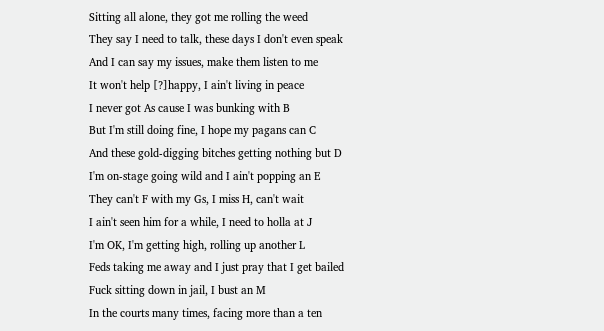Sitting all alone, they got me rolling the weed
They say I need to talk, these days I don't even speak
And I can say my issues, make them listen to me
It won't help [?]happy, I ain't living in peace
I never got As cause I was bunking with B
But I'm still doing fine, I hope my pagans can C
And these gold-digging bitches getting nothing but D
I'm on-stage going wild and I ain't popping an E
They can't F with my Gs, I miss H, can't wait
I ain't seen him for a while, I need to holla at J
I'm OK, I'm getting high, rolling up another L
Feds taking me away and I just pray that I get bailed
Fuck sitting down in jail, I bust an M
In the courts many times, facing more than a ten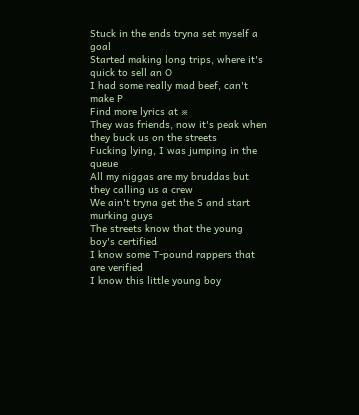Stuck in the ends tryna set myself a goal
Started making long trips, where it's quick to sell an O
I had some really mad beef, can't make P
Find more lyrics at ※
They was friends, now it's peak when they buck us on the streets
Fucking lying, I was jumping in the queue
All my niggas are my bruddas but they calling us a crew
We ain't tryna get the S and start murking guys
The streets know that the young boy's certified
I know some T-pound rappers that are verified
I know this little young boy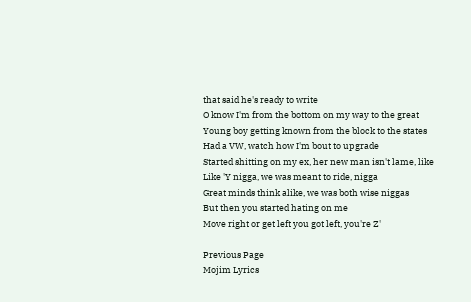that said he's ready to write
O know I'm from the bottom on my way to the great
Young boy getting known from the block to the states
Had a VW, watch how I'm bout to upgrade
Started shitting on my ex, her new man isn't lame, like
Like 'Y nigga, we was meant to ride, nigga
Great minds think alike, we was both wise niggas
But then you started hating on me
Move right or get left you got left, you're Z'

Previous Page
Mojim Lyrics